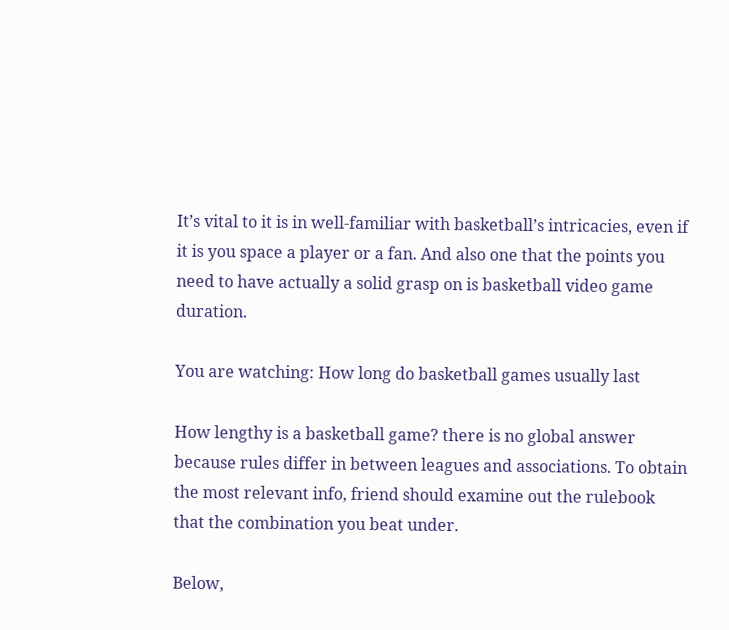It’s vital to it is in well-familiar with basketball’s intricacies, even if it is you space a player or a fan. And also one that the points you need to have actually a solid grasp on is basketball video game duration.

You are watching: How long do basketball games usually last

How lengthy is a basketball game? there is no global answer because rules differ in between leagues and associations. To obtain the most relevant info, friend should examine out the rulebook that the combination you beat under.

Below,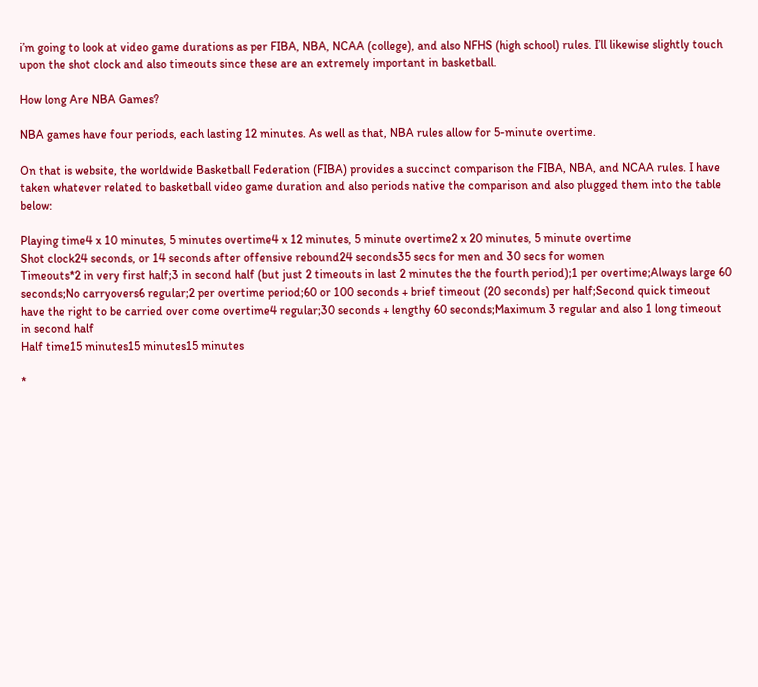i’m going to look at video game durations as per FIBA, NBA, NCAA (college), and also NFHS (high school) rules. I’ll likewise slightly touch upon the shot clock and also timeouts since these are an extremely important in basketball.

How long Are NBA Games?

NBA games have four periods, each lasting 12 minutes. As well as that, NBA rules allow for 5-minute overtime.

On that is website, the worldwide Basketball Federation (FIBA) provides a succinct comparison the FIBA, NBA, and NCAA rules. I have taken whatever related to basketball video game duration and also periods native the comparison and also plugged them into the table below:

Playing time4 x 10 minutes, 5 minutes overtime4 x 12 minutes, 5 minute overtime2 x 20 minutes, 5 minute overtime
Shot clock24 seconds, or 14 seconds after offensive rebound24 seconds35 secs for men and 30 secs for women
Timeouts*2 in very first half;3 in second half (but just 2 timeouts in last 2 minutes the the fourth period);1 per overtime;Always large 60 seconds;No carryovers6 regular;2 per overtime period;60 or 100 seconds + brief timeout (20 seconds) per half;Second quick timeout have the right to be carried over come overtime4 regular;30 seconds + lengthy 60 seconds;Maximum 3 regular and also 1 long timeout in second half
Half time15 minutes15 minutes15 minutes

*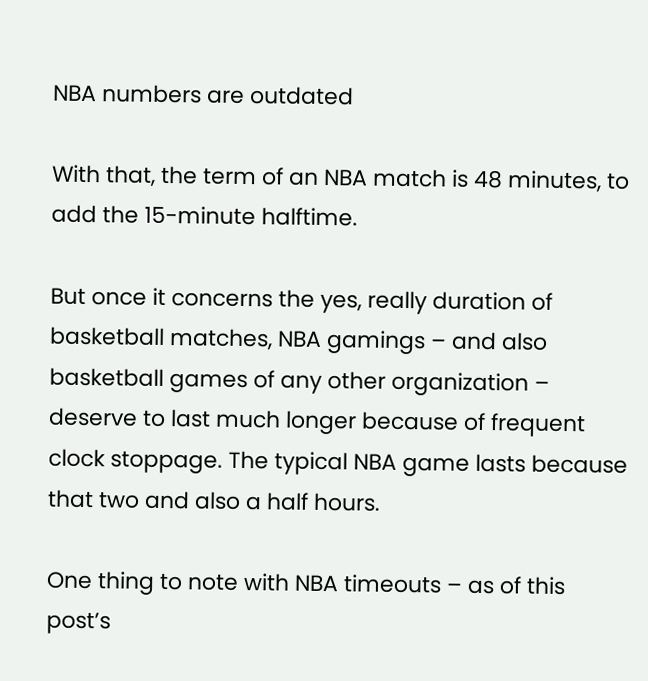NBA numbers are outdated

With that, the term of an NBA match is 48 minutes, to add the 15-minute halftime.

But once it concerns the yes, really duration of basketball matches, NBA gamings – and also basketball games of any other organization – deserve to last much longer because of frequent clock stoppage. The typical NBA game lasts because that two and also a half hours.

One thing to note with NBA timeouts – as of this post’s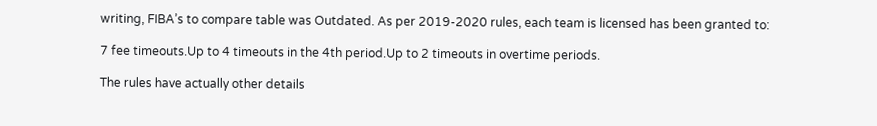writing, FIBA’s to compare table was Outdated. As per 2019-2020 rules, each team is licensed has been granted to:

7 fee timeouts.Up to 4 timeouts in the 4th period.Up to 2 timeouts in overtime periods.

The rules have actually other details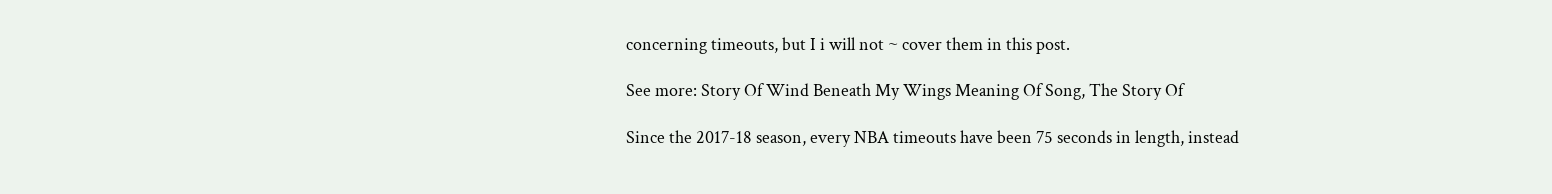concerning timeouts, but I i will not ~ cover them in this post.

See more: Story Of Wind Beneath My Wings Meaning Of Song, The Story Of

Since the 2017-18 season, every NBA timeouts have been 75 seconds in length, instead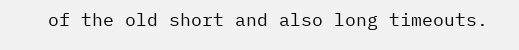of the old short and also long timeouts.